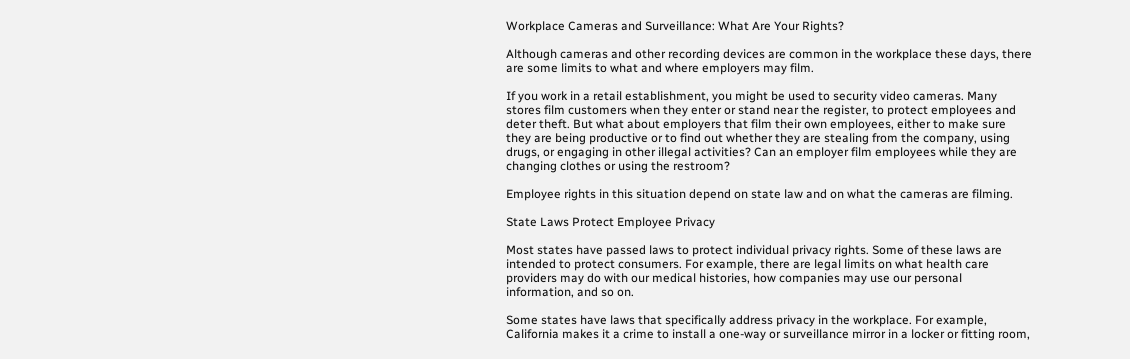Workplace Cameras and Surveillance: What Are Your Rights?

Although cameras and other recording devices are common in the workplace these days, there are some limits to what and where employers may film.

If you work in a retail establishment, you might be used to security video cameras. Many stores film customers when they enter or stand near the register, to protect employees and deter theft. But what about employers that film their own employees, either to make sure they are being productive or to find out whether they are stealing from the company, using drugs, or engaging in other illegal activities? Can an employer film employees while they are changing clothes or using the restroom?

Employee rights in this situation depend on state law and on what the cameras are filming.

State Laws Protect Employee Privacy

Most states have passed laws to protect individual privacy rights. Some of these laws are intended to protect consumers. For example, there are legal limits on what health care providers may do with our medical histories, how companies may use our personal information, and so on.

Some states have laws that specifically address privacy in the workplace. For example, California makes it a crime to install a one-way or surveillance mirror in a locker or fitting room,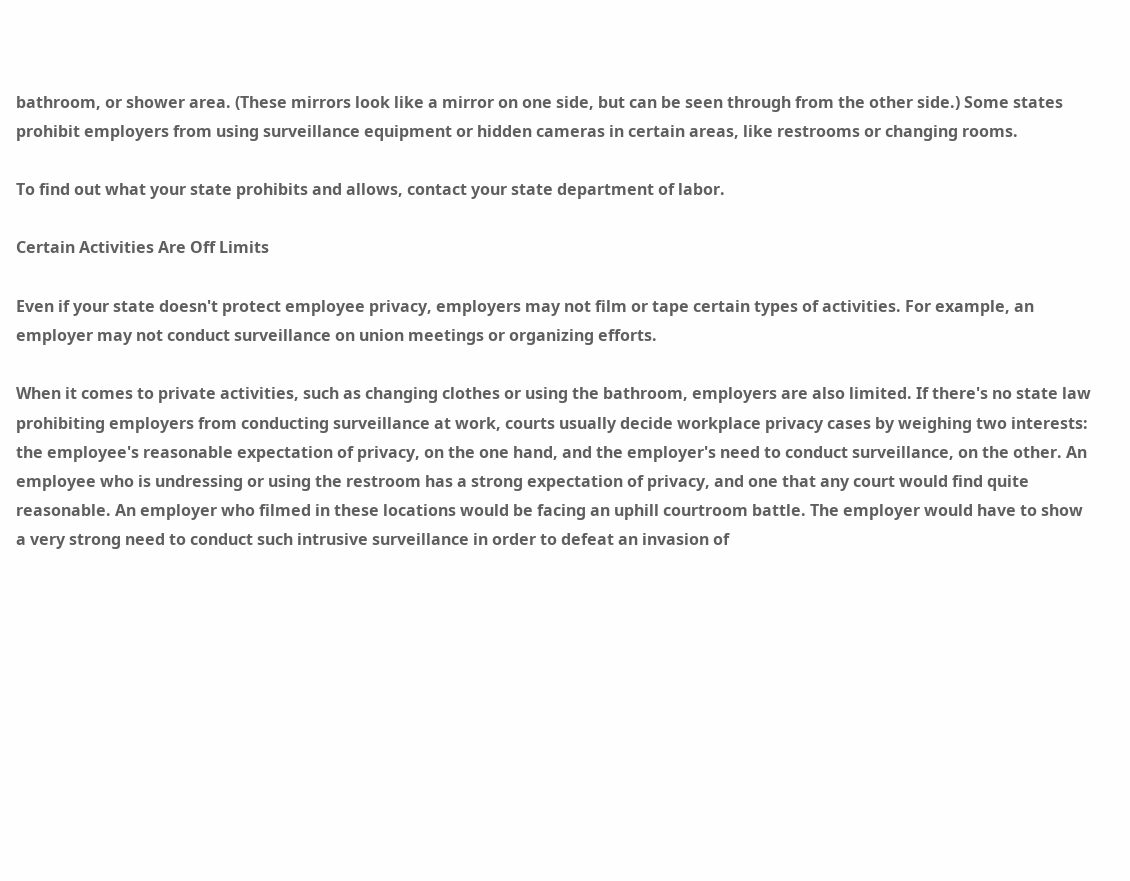bathroom, or shower area. (These mirrors look like a mirror on one side, but can be seen through from the other side.) Some states prohibit employers from using surveillance equipment or hidden cameras in certain areas, like restrooms or changing rooms.

To find out what your state prohibits and allows, contact your state department of labor.

Certain Activities Are Off Limits

Even if your state doesn't protect employee privacy, employers may not film or tape certain types of activities. For example, an employer may not conduct surveillance on union meetings or organizing efforts.

When it comes to private activities, such as changing clothes or using the bathroom, employers are also limited. If there's no state law prohibiting employers from conducting surveillance at work, courts usually decide workplace privacy cases by weighing two interests: the employee's reasonable expectation of privacy, on the one hand, and the employer's need to conduct surveillance, on the other. An employee who is undressing or using the restroom has a strong expectation of privacy, and one that any court would find quite reasonable. An employer who filmed in these locations would be facing an uphill courtroom battle. The employer would have to show a very strong need to conduct such intrusive surveillance in order to defeat an invasion of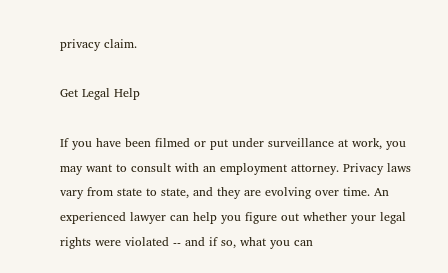privacy claim.

Get Legal Help

If you have been filmed or put under surveillance at work, you may want to consult with an employment attorney. Privacy laws vary from state to state, and they are evolving over time. An experienced lawyer can help you figure out whether your legal rights were violated -- and if so, what you can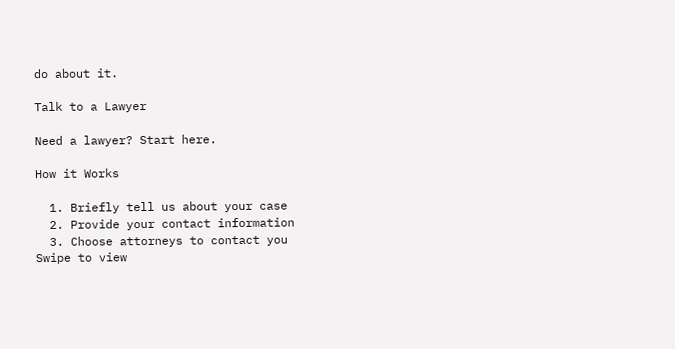do about it.

Talk to a Lawyer

Need a lawyer? Start here.

How it Works

  1. Briefly tell us about your case
  2. Provide your contact information
  3. Choose attorneys to contact you
Swipe to view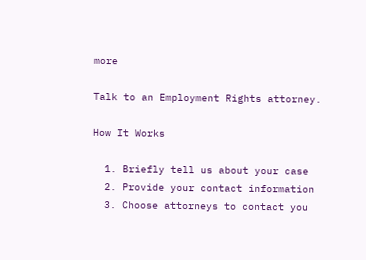more

Talk to an Employment Rights attorney.

How It Works

  1. Briefly tell us about your case
  2. Provide your contact information
  3. Choose attorneys to contact you